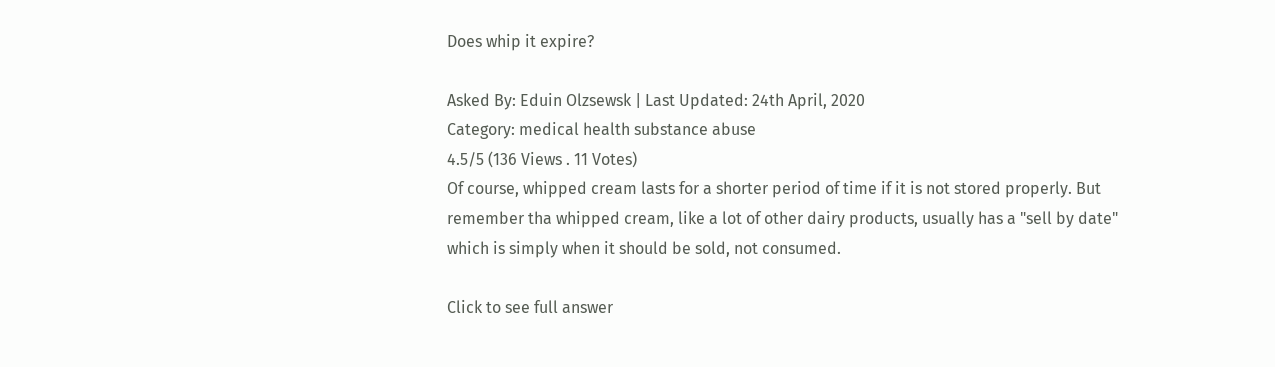Does whip it expire?

Asked By: Eduin Olzsewsk | Last Updated: 24th April, 2020
Category: medical health substance abuse
4.5/5 (136 Views . 11 Votes)
Of course, whipped cream lasts for a shorter period of time if it is not stored properly. But remember tha whipped cream, like a lot of other dairy products, usually has a "sell by date" which is simply when it should be sold, not consumed.

Click to see full answer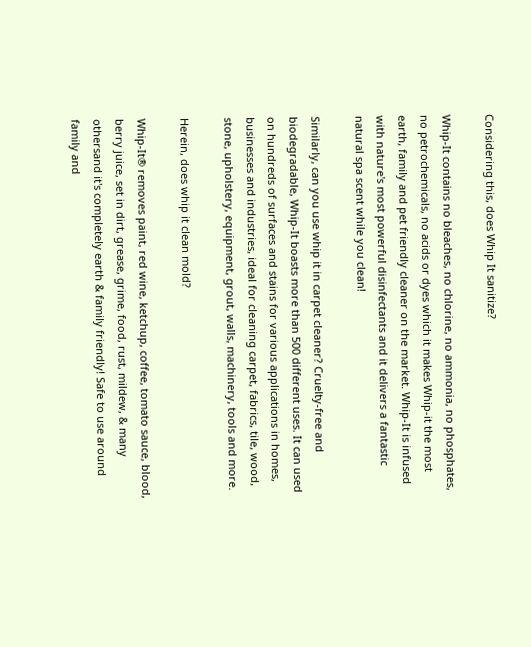Considering this, does Whip It sanitize?

Whip-It contains no bleaches, no chlorine, no ammonia, no phosphates, no petrochemicals, no acids or dyes which it makes Whip-it the most earth, family and pet friendly cleaner on the market. Whip-It is infused with nature's most powerful disinfectants and it delivers a fantastic natural spa scent while you clean!

Similarly, can you use whip it in carpet cleaner? Cruelty-free and biodegradable, Whip-It boasts more than 500 different uses. It can used on hundreds of surfaces and stains for various applications in homes, businesses and industries, ideal for cleaning carpet, fabrics, tile, wood, stone, upholstery, equipment, grout, walls, machinery, tools and more.

Herein, does whip it clean mold?

Whip-It® removes paint, red wine, ketchup, coffee, tomato sauce, blood, berry juice, set in dirt, grease, grime, food, rust, mildew, & many othersand it's completely earth & family friendly! Safe to use around family and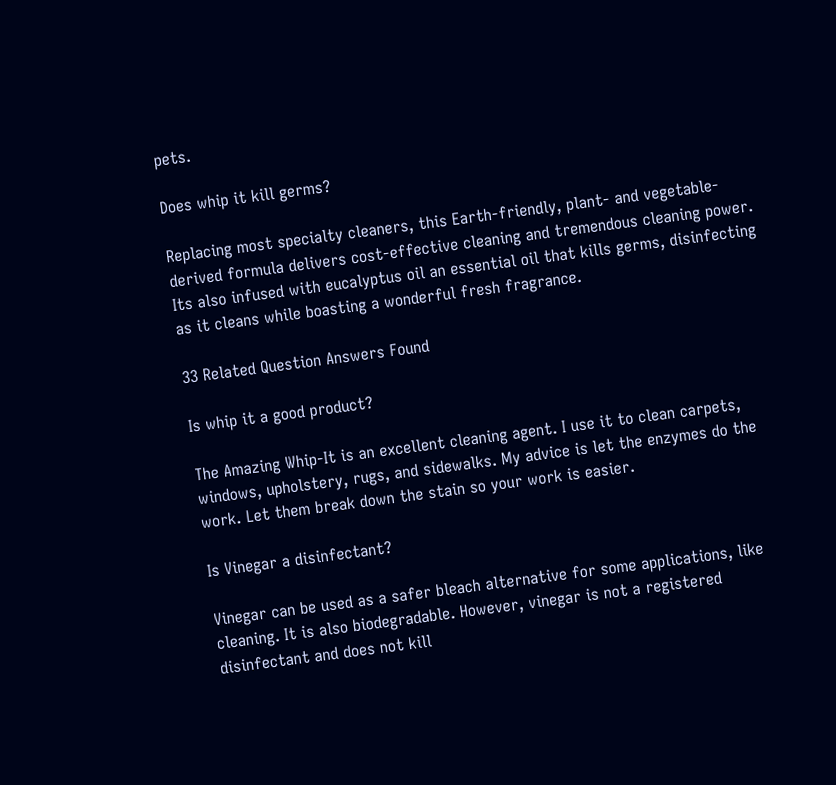pets.

Does whip it kill germs?

Replacing most specialty cleaners, this Earth-friendly, plant- and vegetable-derived formula delivers cost-effective cleaning and tremendous cleaning power. Its also infused with eucalyptus oil an essential oil that kills germs, disinfecting as it cleans while boasting a wonderful fresh fragrance.

33 Related Question Answers Found

Is whip it a good product?

The Amazing Whip-It is an excellent cleaning agent. I use it to clean carpets, windows, upholstery, rugs, and sidewalks. My advice is let the enzymes do the work. Let them break down the stain so your work is easier.

Is Vinegar a disinfectant?

Vinegar can be used as a safer bleach alternative for some applications, like cleaning. It is also biodegradable. However, vinegar is not a registered disinfectant and does not kill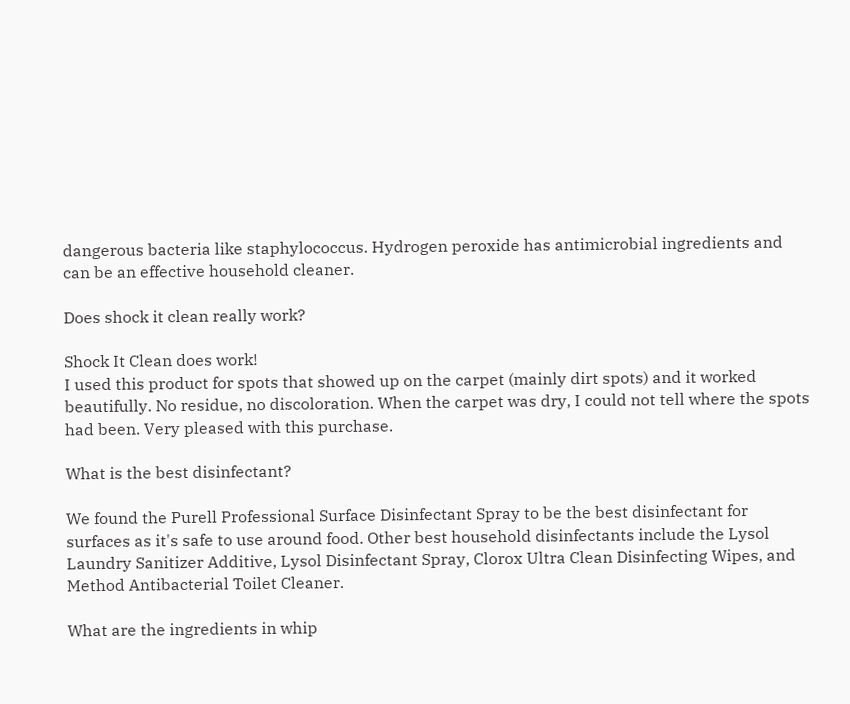dangerous bacteria like staphylococcus. Hydrogen peroxide has antimicrobial ingredients and can be an effective household cleaner.

Does shock it clean really work?

Shock It Clean does work!
I used this product for spots that showed up on the carpet (mainly dirt spots) and it worked beautifully. No residue, no discoloration. When the carpet was dry, I could not tell where the spots had been. Very pleased with this purchase.

What is the best disinfectant?

We found the Purell Professional Surface Disinfectant Spray to be the best disinfectant for surfaces as it's safe to use around food. Other best household disinfectants include the Lysol Laundry Sanitizer Additive, Lysol Disinfectant Spray, Clorox Ultra Clean Disinfecting Wipes, and Method Antibacterial Toilet Cleaner.

What are the ingredients in whip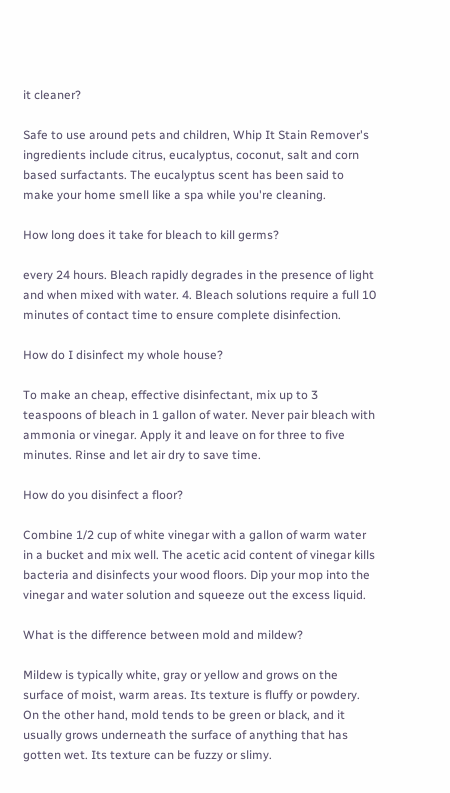it cleaner?

Safe to use around pets and children, Whip It Stain Remover's ingredients include citrus, eucalyptus, coconut, salt and corn based surfactants. The eucalyptus scent has been said to make your home smell like a spa while you're cleaning.

How long does it take for bleach to kill germs?

every 24 hours. Bleach rapidly degrades in the presence of light and when mixed with water. 4. Bleach solutions require a full 10 minutes of contact time to ensure complete disinfection.

How do I disinfect my whole house?

To make an cheap, effective disinfectant, mix up to 3 teaspoons of bleach in 1 gallon of water. Never pair bleach with ammonia or vinegar. Apply it and leave on for three to five minutes. Rinse and let air dry to save time.

How do you disinfect a floor?

Combine 1/2 cup of white vinegar with a gallon of warm water in a bucket and mix well. The acetic acid content of vinegar kills bacteria and disinfects your wood floors. Dip your mop into the vinegar and water solution and squeeze out the excess liquid.

What is the difference between mold and mildew?

Mildew is typically white, gray or yellow and grows on the surface of moist, warm areas. Its texture is fluffy or powdery. On the other hand, mold tends to be green or black, and it usually grows underneath the surface of anything that has gotten wet. Its texture can be fuzzy or slimy.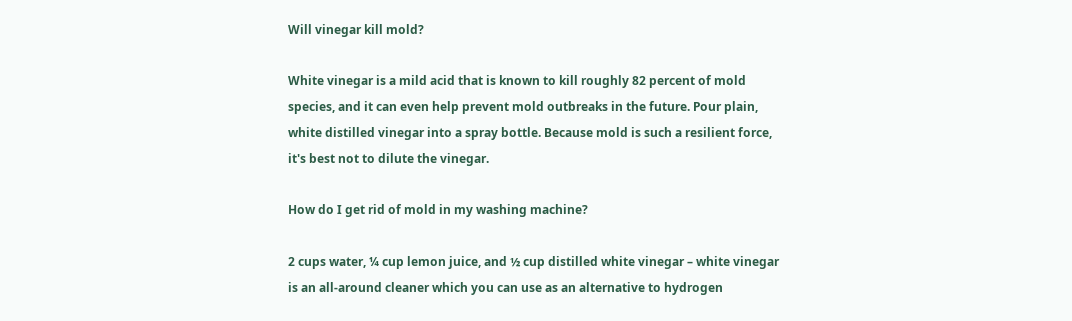Will vinegar kill mold?

White vinegar is a mild acid that is known to kill roughly 82 percent of mold species, and it can even help prevent mold outbreaks in the future. Pour plain, white distilled vinegar into a spray bottle. Because mold is such a resilient force, it's best not to dilute the vinegar.

How do I get rid of mold in my washing machine?

2 cups water, ¼ cup lemon juice, and ½ cup distilled white vinegar – white vinegar is an all-around cleaner which you can use as an alternative to hydrogen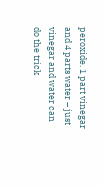peroxide. 1 part vinegar and 4 parts water – just vinegar and water can do the trick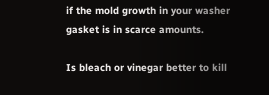if the mold growth in your washer gasket is in scarce amounts.

Is bleach or vinegar better to kill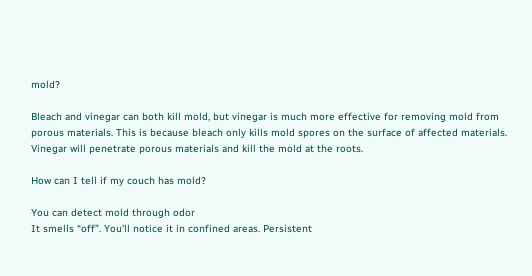mold?

Bleach and vinegar can both kill mold, but vinegar is much more effective for removing mold from porous materials. This is because bleach only kills mold spores on the surface of affected materials. Vinegar will penetrate porous materials and kill the mold at the roots.

How can I tell if my couch has mold?

You can detect mold through odor
It smells “off”. You'll notice it in confined areas. Persistent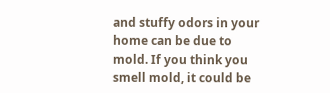and stuffy odors in your home can be due to mold. If you think you smell mold, it could be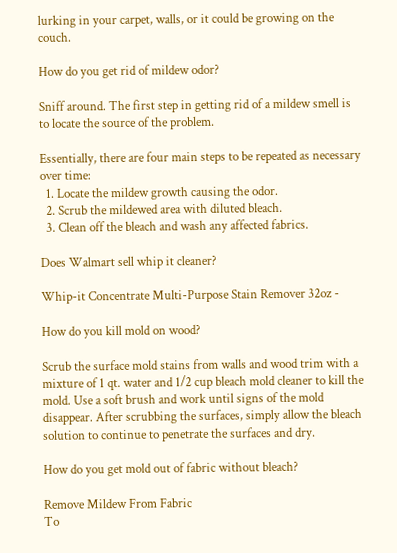lurking in your carpet, walls, or it could be growing on the couch.

How do you get rid of mildew odor?

Sniff around. The first step in getting rid of a mildew smell is to locate the source of the problem.

Essentially, there are four main steps to be repeated as necessary over time:
  1. Locate the mildew growth causing the odor.
  2. Scrub the mildewed area with diluted bleach.
  3. Clean off the bleach and wash any affected fabrics.

Does Walmart sell whip it cleaner?

Whip-it Concentrate Multi-Purpose Stain Remover 32oz -

How do you kill mold on wood?

Scrub the surface mold stains from walls and wood trim with a mixture of 1 qt. water and 1/2 cup bleach mold cleaner to kill the mold. Use a soft brush and work until signs of the mold disappear. After scrubbing the surfaces, simply allow the bleach solution to continue to penetrate the surfaces and dry.

How do you get mold out of fabric without bleach?

Remove Mildew From Fabric
To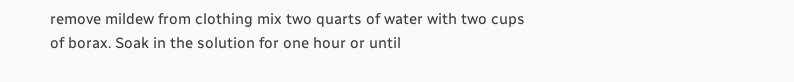remove mildew from clothing mix two quarts of water with two cups of borax. Soak in the solution for one hour or until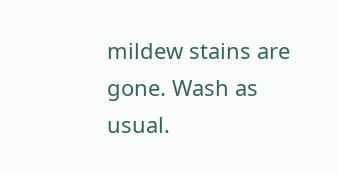mildew stains are gone. Wash as usual.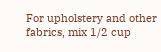For upholstery and other fabrics, mix 1/2 cup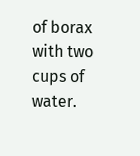of borax with two cups of water.